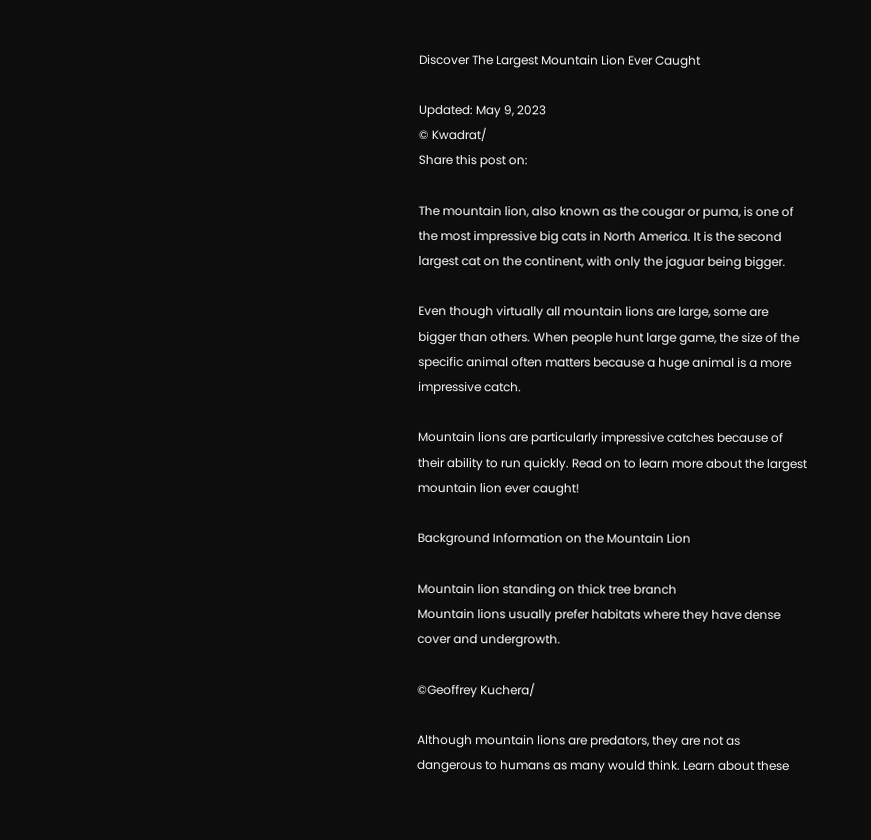Discover The Largest Mountain Lion Ever Caught

Updated: May 9, 2023
© Kwadrat/
Share this post on:

The mountain lion, also known as the cougar or puma, is one of the most impressive big cats in North America. It is the second largest cat on the continent, with only the jaguar being bigger.

Even though virtually all mountain lions are large, some are bigger than others. When people hunt large game, the size of the specific animal often matters because a huge animal is a more impressive catch.

Mountain lions are particularly impressive catches because of their ability to run quickly. Read on to learn more about the largest mountain lion ever caught!

Background Information on the Mountain Lion

Mountain lion standing on thick tree branch
Mountain lions usually prefer habitats where they have dense cover and undergrowth.

©Geoffrey Kuchera/

Although mountain lions are predators, they are not as dangerous to humans as many would think. Learn about these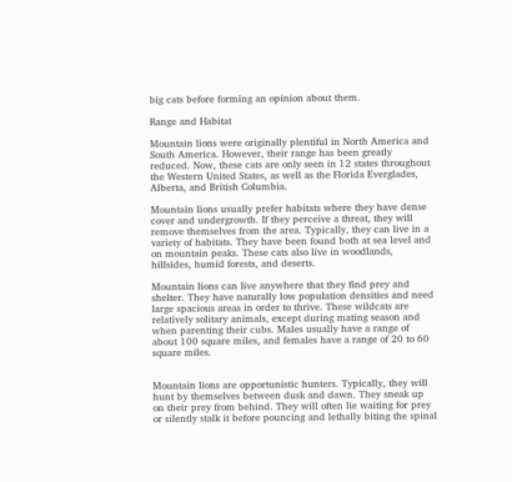big cats before forming an opinion about them.

Range and Habitat

Mountain lions were originally plentiful in North America and South America. However, their range has been greatly reduced. Now, these cats are only seen in 12 states throughout the Western United States, as well as the Florida Everglades, Alberta, and British Columbia.

Mountain lions usually prefer habitats where they have dense cover and undergrowth. If they perceive a threat, they will remove themselves from the area. Typically, they can live in a variety of habitats. They have been found both at sea level and on mountain peaks. These cats also live in woodlands, hillsides, humid forests, and deserts.

Mountain lions can live anywhere that they find prey and shelter. They have naturally low population densities and need large spacious areas in order to thrive. These wildcats are relatively solitary animals, except during mating season and when parenting their cubs. Males usually have a range of about 100 square miles, and females have a range of 20 to 60 square miles.


Mountain lions are opportunistic hunters. Typically, they will hunt by themselves between dusk and dawn. They sneak up on their prey from behind. They will often lie waiting for prey or silently stalk it before pouncing and lethally biting the spinal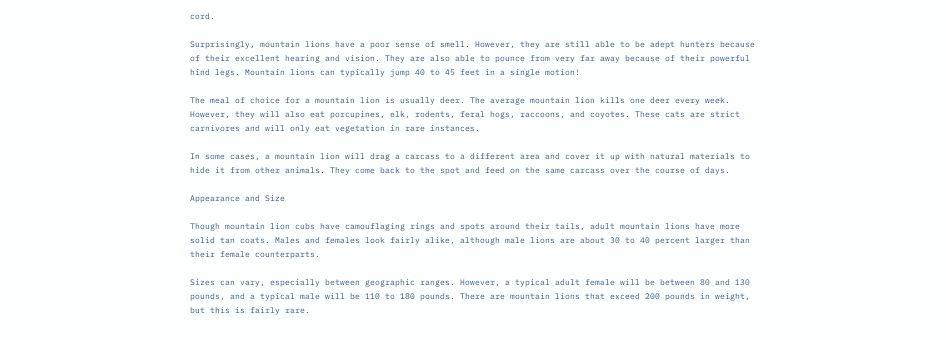cord.

Surprisingly, mountain lions have a poor sense of smell. However, they are still able to be adept hunters because of their excellent hearing and vision. They are also able to pounce from very far away because of their powerful hind legs. Mountain lions can typically jump 40 to 45 feet in a single motion!

The meal of choice for a mountain lion is usually deer. The average mountain lion kills one deer every week. However, they will also eat porcupines, elk, rodents, feral hogs, raccoons, and coyotes. These cats are strict carnivores and will only eat vegetation in rare instances.

In some cases, a mountain lion will drag a carcass to a different area and cover it up with natural materials to hide it from other animals. They come back to the spot and feed on the same carcass over the course of days.

Appearance and Size

Though mountain lion cubs have camouflaging rings and spots around their tails, adult mountain lions have more solid tan coats. Males and females look fairly alike, although male lions are about 30 to 40 percent larger than their female counterparts.

Sizes can vary, especially between geographic ranges. However, a typical adult female will be between 80 and 130 pounds, and a typical male will be 110 to 180 pounds. There are mountain lions that exceed 200 pounds in weight, but this is fairly rare.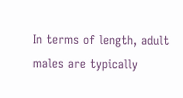In terms of length, adult males are typically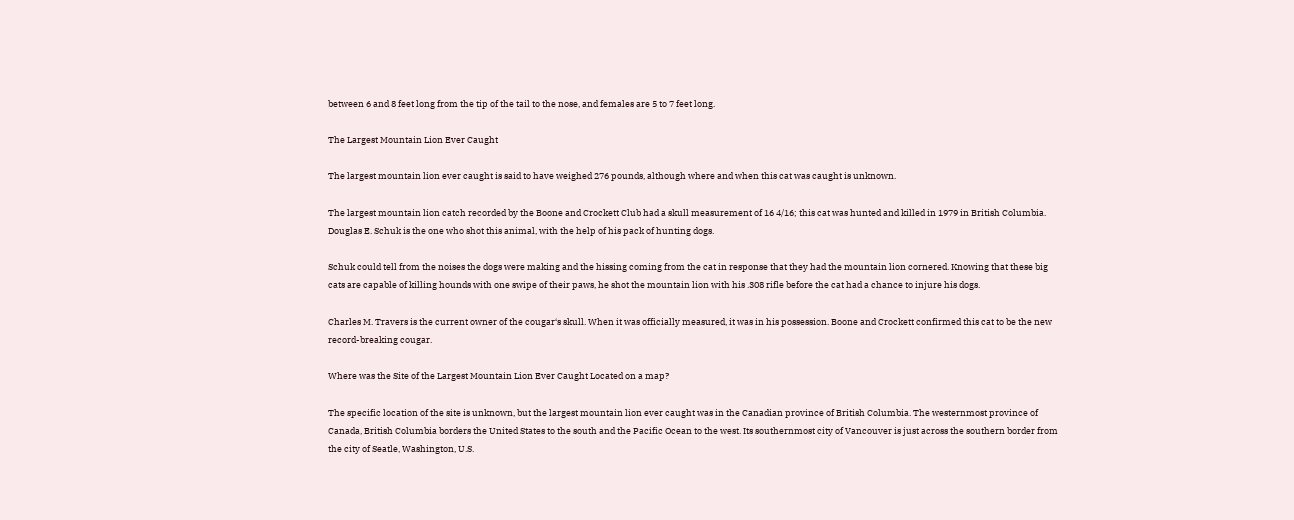between 6 and 8 feet long from the tip of the tail to the nose, and females are 5 to 7 feet long.

The Largest Mountain Lion Ever Caught

The largest mountain lion ever caught is said to have weighed 276 pounds, although where and when this cat was caught is unknown.

The largest mountain lion catch recorded by the Boone and Crockett Club had a skull measurement of 16 4/16; this cat was hunted and killed in 1979 in British Columbia. Douglas E. Schuk is the one who shot this animal, with the help of his pack of hunting dogs.

Schuk could tell from the noises the dogs were making and the hissing coming from the cat in response that they had the mountain lion cornered. Knowing that these big cats are capable of killing hounds with one swipe of their paws, he shot the mountain lion with his .308 rifle before the cat had a chance to injure his dogs.

Charles M. Travers is the current owner of the cougar‘s skull. When it was officially measured, it was in his possession. Boone and Crockett confirmed this cat to be the new record-breaking cougar.

Where was the Site of the Largest Mountain Lion Ever Caught Located on a map?

The specific location of the site is unknown, but the largest mountain lion ever caught was in the Canadian province of British Columbia. The westernmost province of Canada, British Columbia borders the United States to the south and the Pacific Ocean to the west. Its southernmost city of Vancouver is just across the southern border from the city of Seatle, Washington, U.S.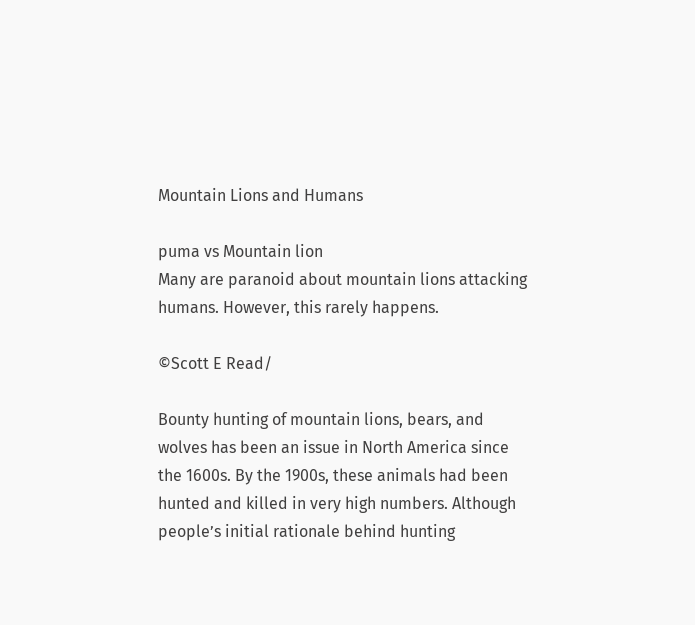Mountain Lions and Humans

puma vs Mountain lion
Many are paranoid about mountain lions attacking humans. However, this rarely happens.

©Scott E Read/

Bounty hunting of mountain lions, bears, and wolves has been an issue in North America since the 1600s. By the 1900s, these animals had been hunted and killed in very high numbers. Although people’s initial rationale behind hunting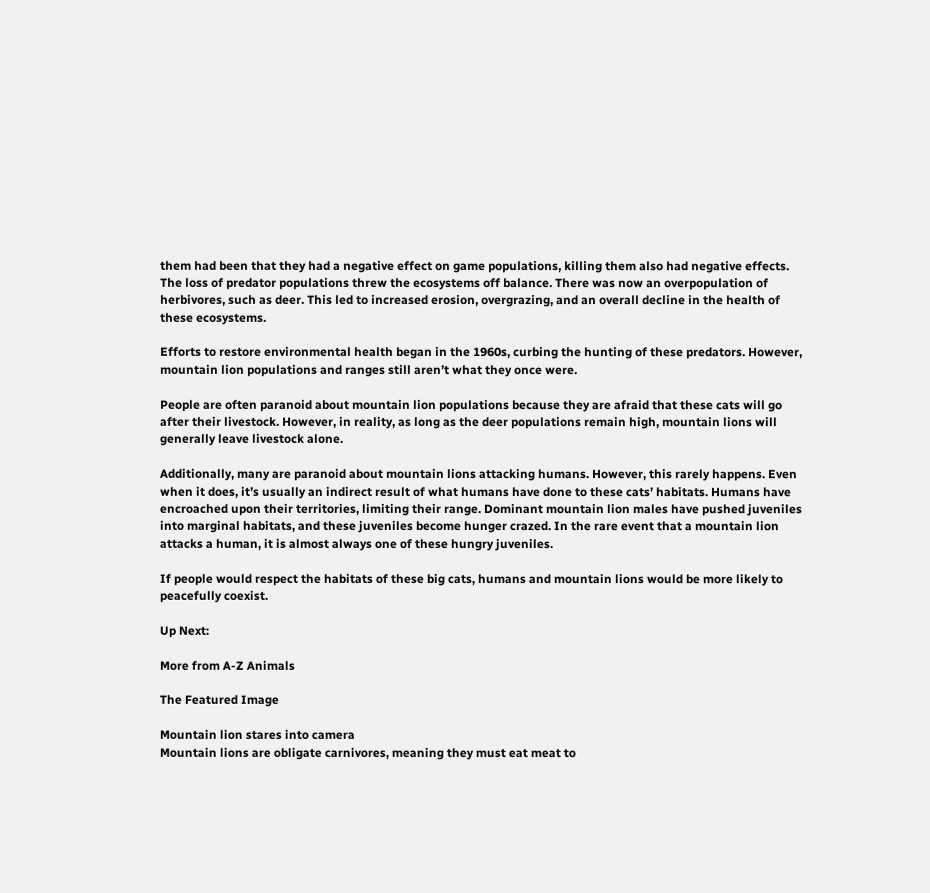them had been that they had a negative effect on game populations, killing them also had negative effects. The loss of predator populations threw the ecosystems off balance. There was now an overpopulation of herbivores, such as deer. This led to increased erosion, overgrazing, and an overall decline in the health of these ecosystems.

Efforts to restore environmental health began in the 1960s, curbing the hunting of these predators. However, mountain lion populations and ranges still aren’t what they once were.

People are often paranoid about mountain lion populations because they are afraid that these cats will go after their livestock. However, in reality, as long as the deer populations remain high, mountain lions will generally leave livestock alone.

Additionally, many are paranoid about mountain lions attacking humans. However, this rarely happens. Even when it does, it’s usually an indirect result of what humans have done to these cats’ habitats. Humans have encroached upon their territories, limiting their range. Dominant mountain lion males have pushed juveniles into marginal habitats, and these juveniles become hunger crazed. In the rare event that a mountain lion attacks a human, it is almost always one of these hungry juveniles.

If people would respect the habitats of these big cats, humans and mountain lions would be more likely to peacefully coexist.

Up Next:

More from A-Z Animals

The Featured Image

Mountain lion stares into camera
Mountain lions are obligate carnivores, meaning they must eat meat to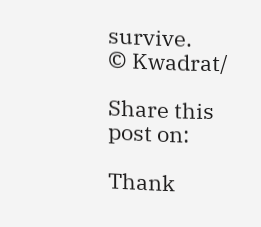survive.
© Kwadrat/

Share this post on:

Thank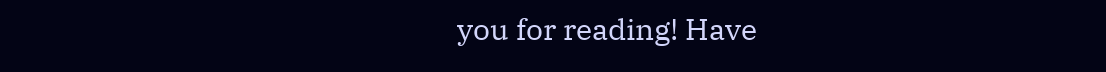you for reading! Have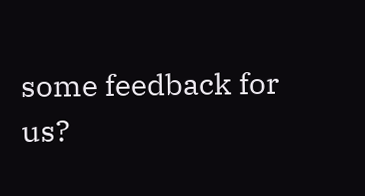some feedback for us?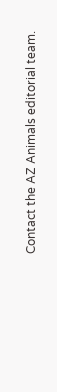Contact the AZ Animals editorial team.